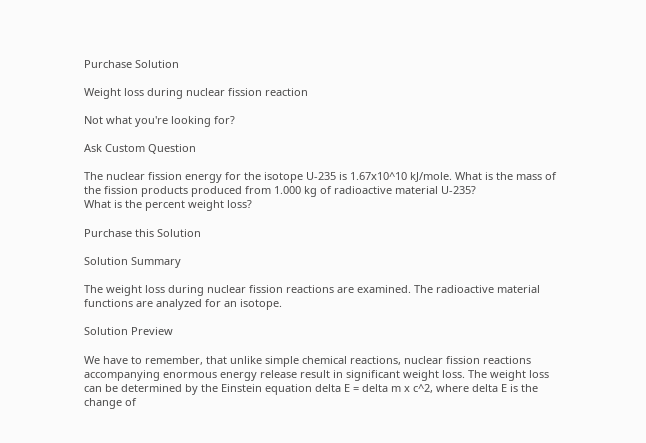Purchase Solution

Weight loss during nuclear fission reaction

Not what you're looking for?

Ask Custom Question

The nuclear fission energy for the isotope U-235 is 1.67x10^10 kJ/mole. What is the mass of the fission products produced from 1.000 kg of radioactive material U-235?
What is the percent weight loss?

Purchase this Solution

Solution Summary

The weight loss during nuclear fission reactions are examined. The radioactive material functions are analyzed for an isotope.

Solution Preview

We have to remember, that unlike simple chemical reactions, nuclear fission reactions accompanying enormous energy release result in significant weight loss. The weight loss can be determined by the Einstein equation delta E = delta m x c^2, where delta E is the change of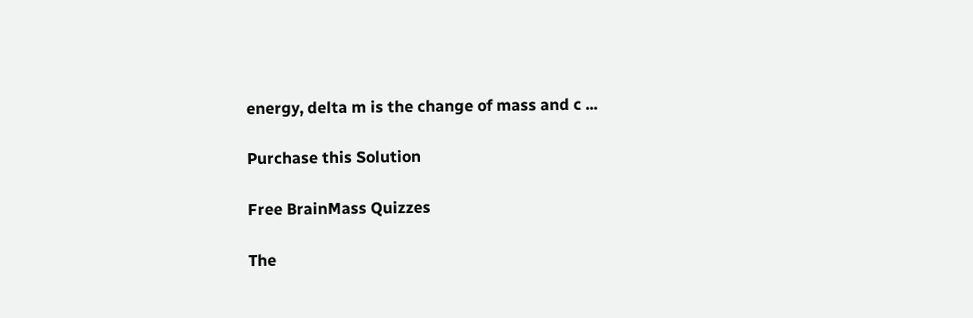energy, delta m is the change of mass and c ...

Purchase this Solution

Free BrainMass Quizzes

The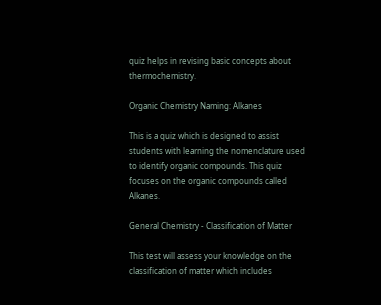quiz helps in revising basic concepts about thermochemistry.

Organic Chemistry Naming: Alkanes

This is a quiz which is designed to assist students with learning the nomenclature used to identify organic compounds. This quiz focuses on the organic compounds called Alkanes.

General Chemistry - Classification of Matter

This test will assess your knowledge on the classification of matter which includes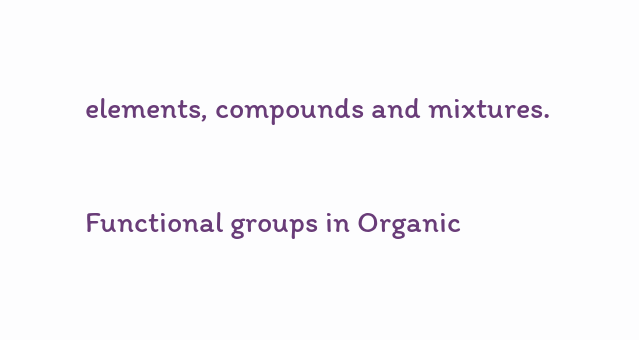elements, compounds and mixtures.

Functional groups in Organic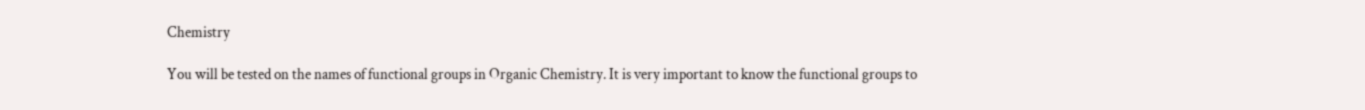Chemistry

You will be tested on the names of functional groups in Organic Chemistry. It is very important to know the functional groups to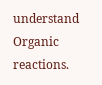understand Organic reactions.